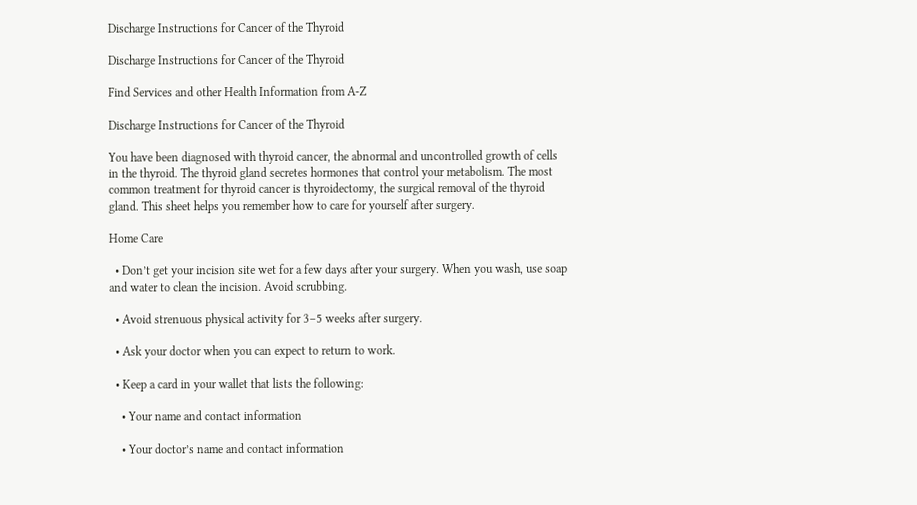Discharge Instructions for Cancer of the Thyroid

Discharge Instructions for Cancer of the Thyroid

Find Services and other Health Information from A-Z

Discharge Instructions for Cancer of the Thyroid

You have been diagnosed with thyroid cancer, the abnormal and uncontrolled growth of cells in the thyroid. The thyroid gland secretes hormones that control your metabolism. The most common treatment for thyroid cancer is thyroidectomy, the surgical removal of the thyroid gland. This sheet helps you remember how to care for yourself after surgery.

Home Care

  • Don’t get your incision site wet for a few days after your surgery. When you wash, use soap and water to clean the incision. Avoid scrubbing.

  • Avoid strenuous physical activity for 3–5 weeks after surgery.

  • Ask your doctor when you can expect to return to work.

  • Keep a card in your wallet that lists the following:

    • Your name and contact information

    • Your doctor’s name and contact information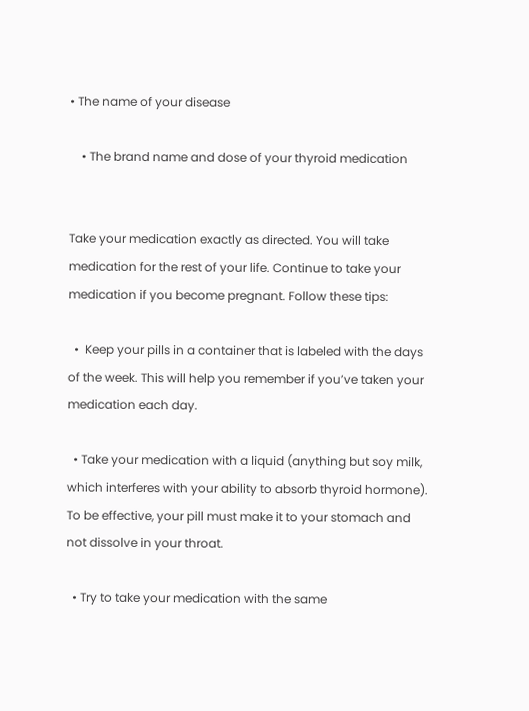• The name of your disease

    • The brand name and dose of your thyroid medication


Take your medication exactly as directed. You will take medication for the rest of your life. Continue to take your medication if you become pregnant. Follow these tips:

  •  Keep your pills in a container that is labeled with the days of the week. This will help you remember if you’ve taken your medication each day.

  • Take your medication with a liquid (anything but soy milk, which interferes with your ability to absorb thyroid hormone). To be effective, your pill must make it to your stomach and not dissolve in your throat.

  • Try to take your medication with the same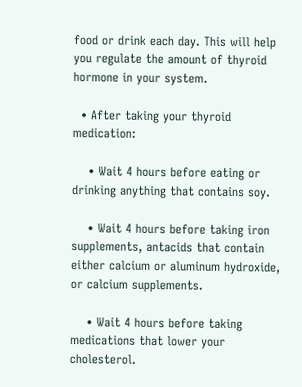food or drink each day. This will help you regulate the amount of thyroid hormone in your system.

  • After taking your thyroid medication:

    • Wait 4 hours before eating or drinking anything that contains soy.

    • Wait 4 hours before taking iron supplements, antacids that contain either calcium or aluminum hydroxide, or calcium supplements.

    • Wait 4 hours before taking medications that lower your cholesterol.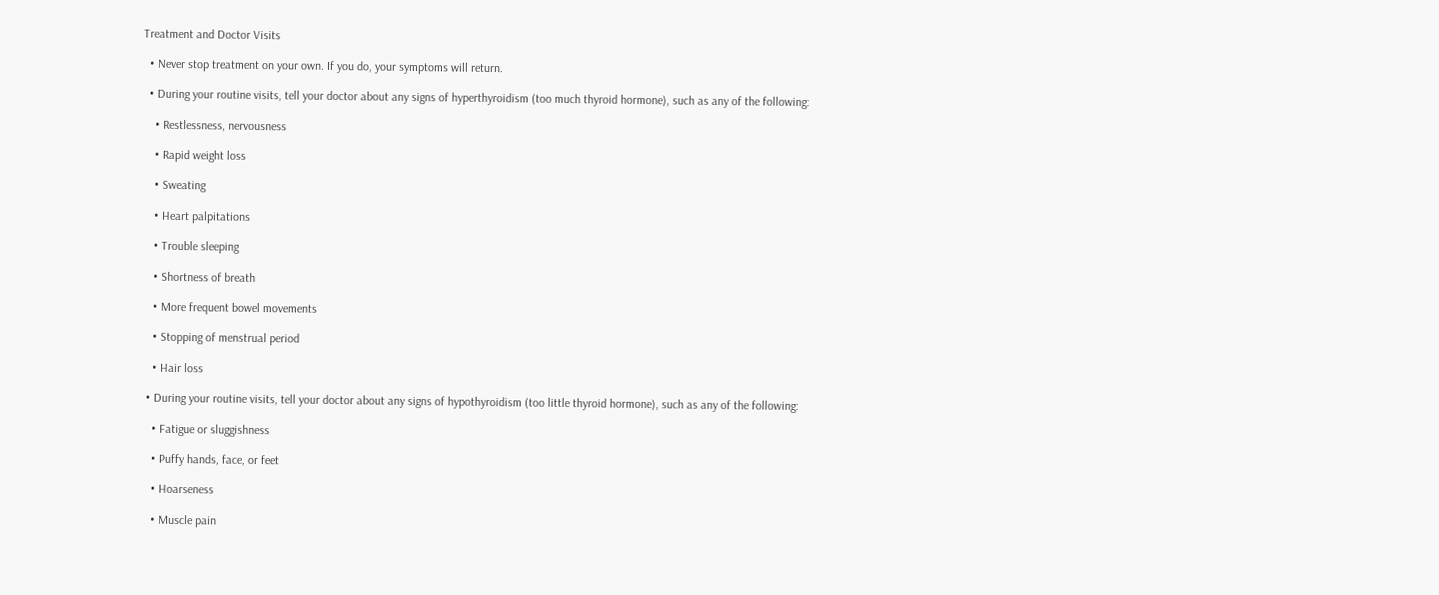Treatment and Doctor Visits

  • Never stop treatment on your own. If you do, your symptoms will return.

  • During your routine visits, tell your doctor about any signs of hyperthyroidism (too much thyroid hormone), such as any of the following:

    • Restlessness, nervousness

    • Rapid weight loss

    • Sweating

    • Heart palpitations

    • Trouble sleeping

    • Shortness of breath

    • More frequent bowel movements

    • Stopping of menstrual period

    • Hair loss

  • During your routine visits, tell your doctor about any signs of hypothyroidism (too little thyroid hormone), such as any of the following:

    • Fatigue or sluggishness

    • Puffy hands, face, or feet

    • Hoarseness

    • Muscle pain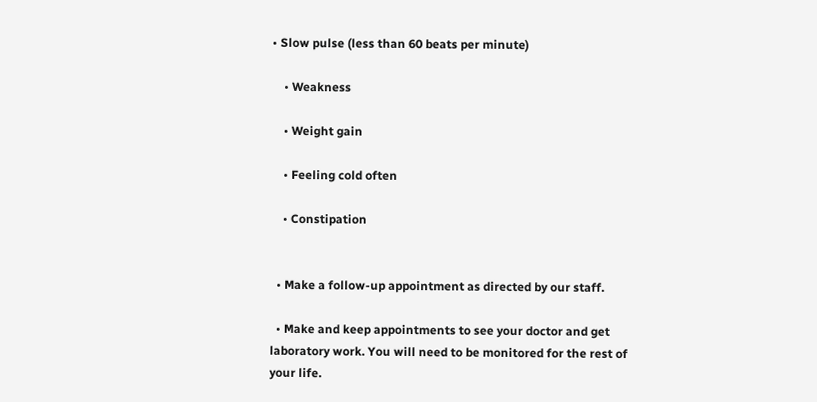• Slow pulse (less than 60 beats per minute)

    • Weakness

    • Weight gain

    • Feeling cold often

    • Constipation


  • Make a follow-up appointment as directed by our staff.

  • Make and keep appointments to see your doctor and get laboratory work. You will need to be monitored for the rest of your life.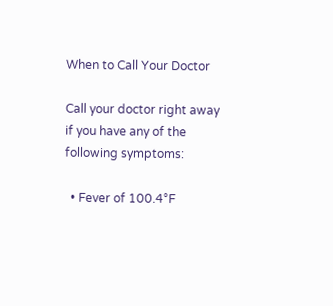When to Call Your Doctor

Call your doctor right away if you have any of the following symptoms:

  • Fever of 100.4°F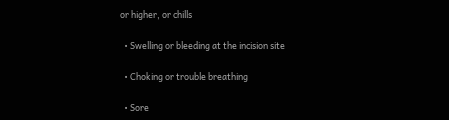or higher, or chills

  • Swelling or bleeding at the incision site

  • Choking or trouble breathing

  • Sore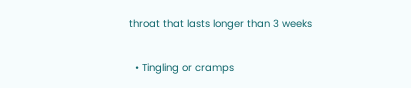throat that lasts longer than 3 weeks

  • Tingling or cramps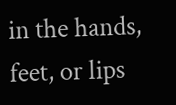in the hands, feet, or lips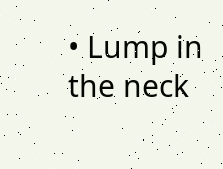• Lump in the neck